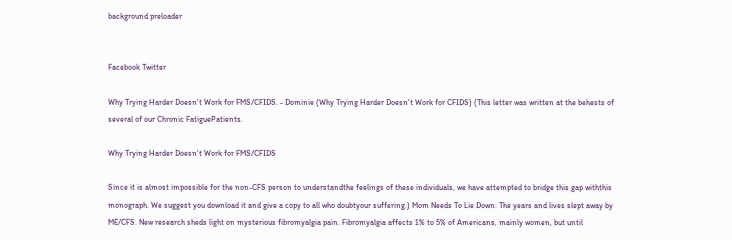background preloader


Facebook Twitter

Why Trying Harder Doesn't Work for FMS/CFIDS. - Dominie (Why Trying Harder Doesn't Work for CFIDS) (This letter was written at the behests of several of our Chronic FatiguePatients.

Why Trying Harder Doesn't Work for FMS/CFIDS

Since it is almost impossible for the non-CFS person to understandthe feelings of these individuals, we have attempted to bridge this gap withthis monograph. We suggest you download it and give a copy to all who doubtyour suffering.) Mom Needs To Lie Down: The years and lives slept away by ME/CFS. New research sheds light on mysterious fibromyalgia pain. Fibromyalgia affects 1% to 5% of Americans, mainly women, but until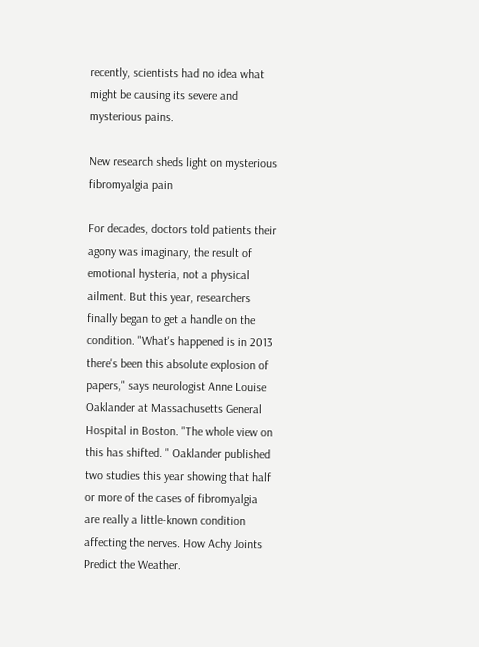recently, scientists had no idea what might be causing its severe and mysterious pains.

New research sheds light on mysterious fibromyalgia pain

For decades, doctors told patients their agony was imaginary, the result of emotional hysteria, not a physical ailment. But this year, researchers finally began to get a handle on the condition. "What's happened is in 2013 there's been this absolute explosion of papers," says neurologist Anne Louise Oaklander at Massachusetts General Hospital in Boston. "The whole view on this has shifted. " Oaklander published two studies this year showing that half or more of the cases of fibromyalgia are really a little-known condition affecting the nerves. How Achy Joints Predict the Weather.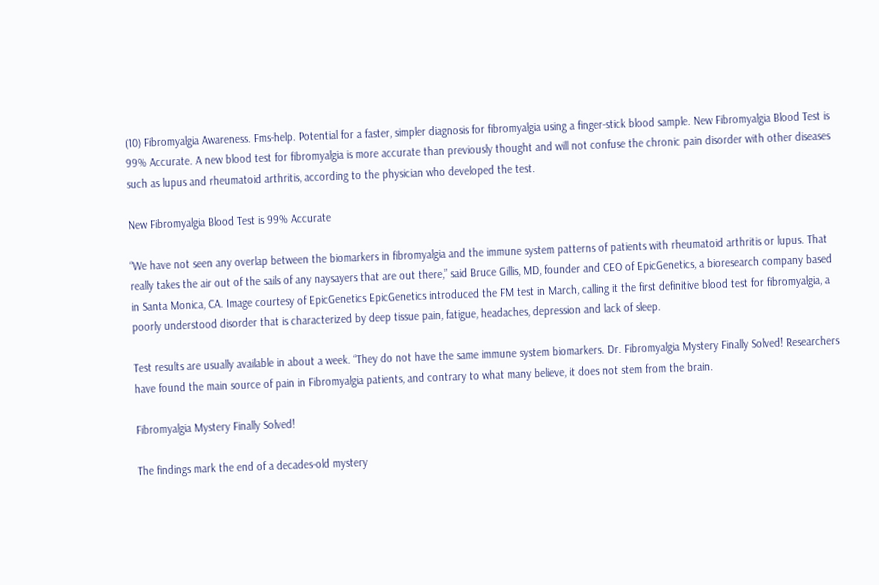(10) Fibromyalgia Awareness. Fms-help. Potential for a faster, simpler diagnosis for fibromyalgia using a finger-stick blood sample. New Fibromyalgia Blood Test is 99% Accurate. A new blood test for fibromyalgia is more accurate than previously thought and will not confuse the chronic pain disorder with other diseases such as lupus and rheumatoid arthritis, according to the physician who developed the test.

New Fibromyalgia Blood Test is 99% Accurate

“We have not seen any overlap between the biomarkers in fibromyalgia and the immune system patterns of patients with rheumatoid arthritis or lupus. That really takes the air out of the sails of any naysayers that are out there,” said Bruce Gillis, MD, founder and CEO of EpicGenetics, a bioresearch company based in Santa Monica, CA. Image courtesy of EpicGenetics EpicGenetics introduced the FM test in March, calling it the first definitive blood test for fibromyalgia, a poorly understood disorder that is characterized by deep tissue pain, fatigue, headaches, depression and lack of sleep.

Test results are usually available in about a week. “They do not have the same immune system biomarkers. Dr. Fibromyalgia Mystery Finally Solved! Researchers have found the main source of pain in Fibromyalgia patients, and contrary to what many believe, it does not stem from the brain.

Fibromyalgia Mystery Finally Solved!

The findings mark the end of a decades-old mystery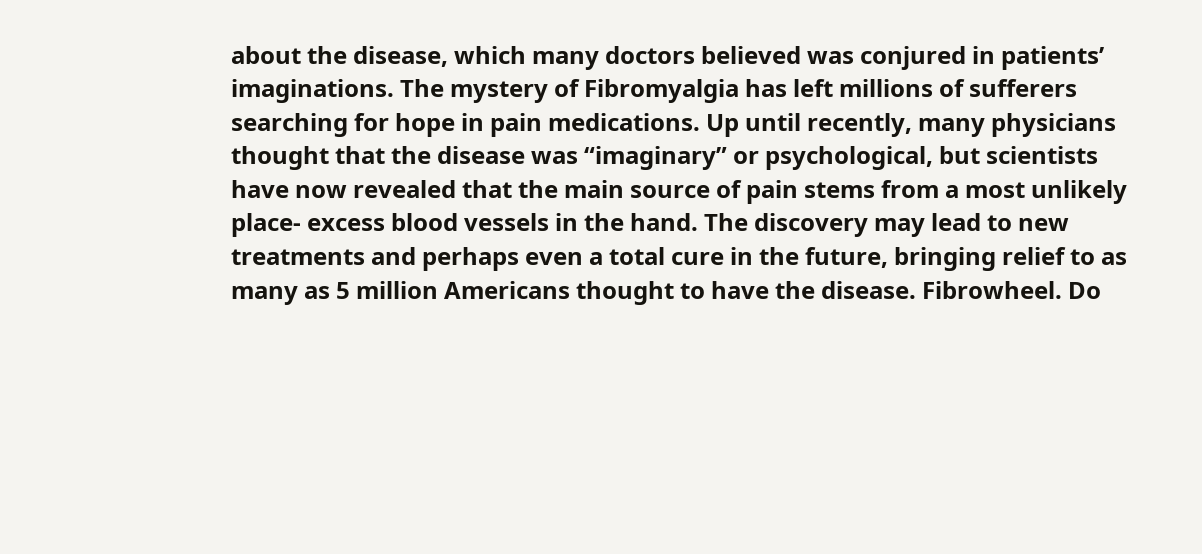about the disease, which many doctors believed was conjured in patients’ imaginations. The mystery of Fibromyalgia has left millions of sufferers searching for hope in pain medications. Up until recently, many physicians thought that the disease was “imaginary” or psychological, but scientists have now revealed that the main source of pain stems from a most unlikely place- excess blood vessels in the hand. The discovery may lead to new treatments and perhaps even a total cure in the future, bringing relief to as many as 5 million Americans thought to have the disease. Fibrowheel. Do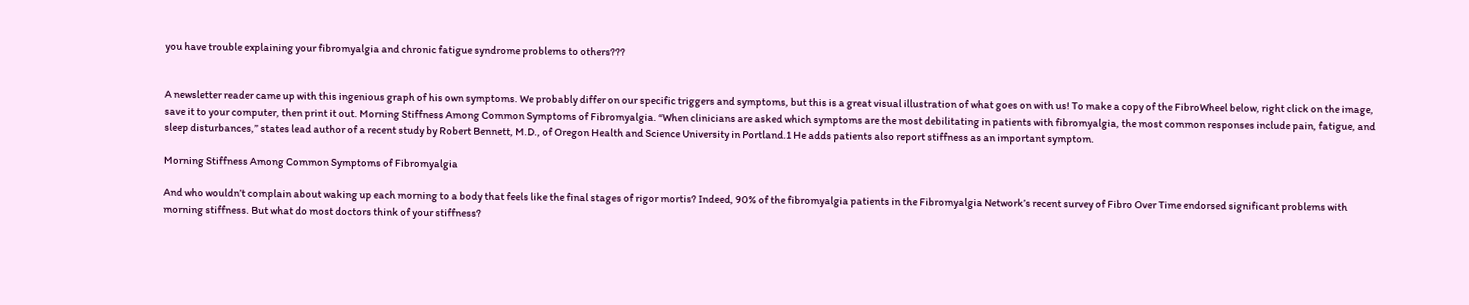you have trouble explaining your fibromyalgia and chronic fatigue syndrome problems to others???


A newsletter reader came up with this ingenious graph of his own symptoms. We probably differ on our specific triggers and symptoms, but this is a great visual illustration of what goes on with us! To make a copy of the FibroWheel below, right click on the image, save it to your computer, then print it out. Morning Stiffness Among Common Symptoms of Fibromyalgia. “When clinicians are asked which symptoms are the most debilitating in patients with fibromyalgia, the most common responses include pain, fatigue, and sleep disturbances,” states lead author of a recent study by Robert Bennett, M.D., of Oregon Health and Science University in Portland.1 He adds patients also report stiffness as an important symptom.

Morning Stiffness Among Common Symptoms of Fibromyalgia

And who wouldn’t complain about waking up each morning to a body that feels like the final stages of rigor mortis? Indeed, 90% of the fibromyalgia patients in the Fibromyalgia Network’s recent survey of Fibro Over Time endorsed significant problems with morning stiffness. But what do most doctors think of your stiffness?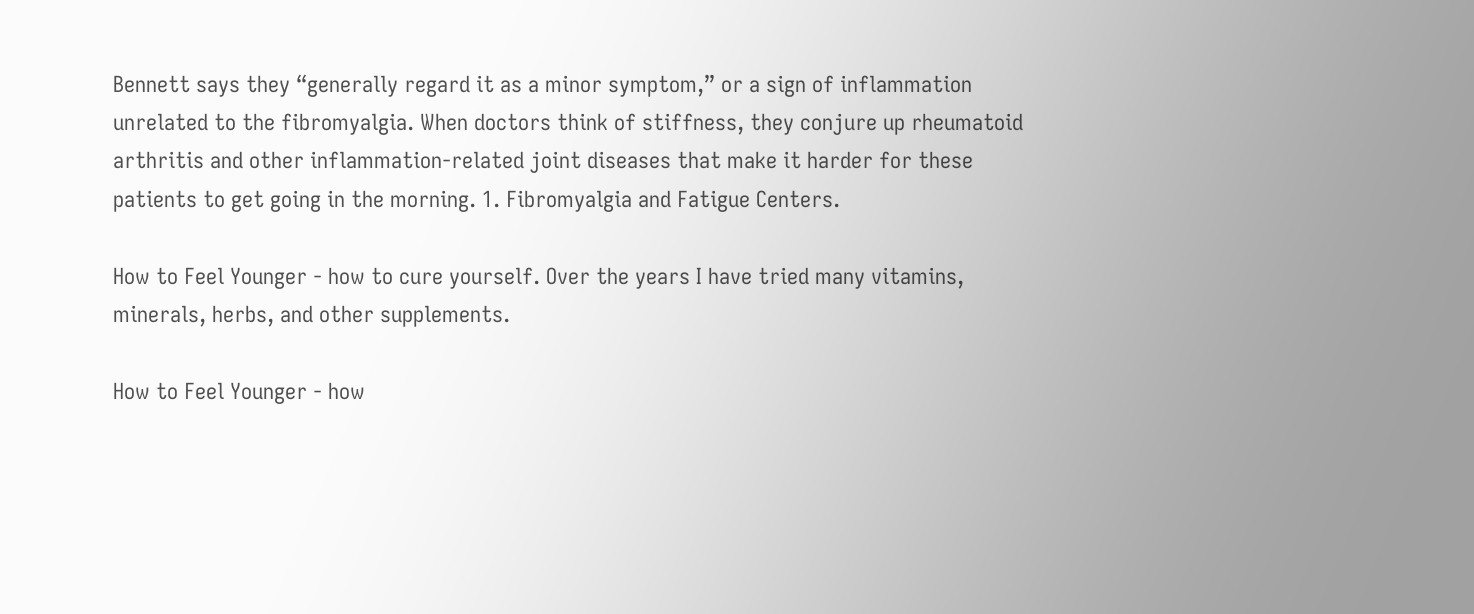Bennett says they “generally regard it as a minor symptom,” or a sign of inflammation unrelated to the fibromyalgia. When doctors think of stiffness, they conjure up rheumatoid arthritis and other inflammation-related joint diseases that make it harder for these patients to get going in the morning. 1. Fibromyalgia and Fatigue Centers.

How to Feel Younger - how to cure yourself. Over the years I have tried many vitamins, minerals, herbs, and other supplements.

How to Feel Younger - how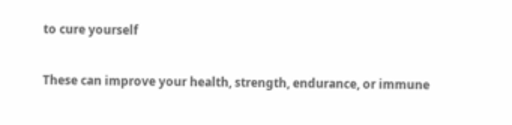to cure yourself

These can improve your health, strength, endurance, or immune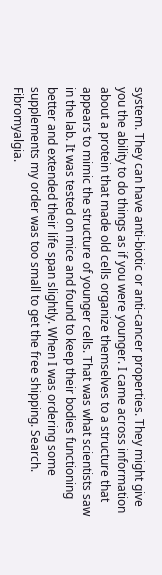system. They can have anti-biotic or anti-cancer properties. They might give you the ability to do things as if you were younger. I came across information about a protein that made old cells organize themselves to a structure that appears to mimic the structure of younger cells. That was what scientists saw in the lab. It was tested on mice and found to keep their bodies functioning better and extended their life span slightly. When I was ordering some supplements my order was too small to get the free shipping. Search. Fibromyalgia.